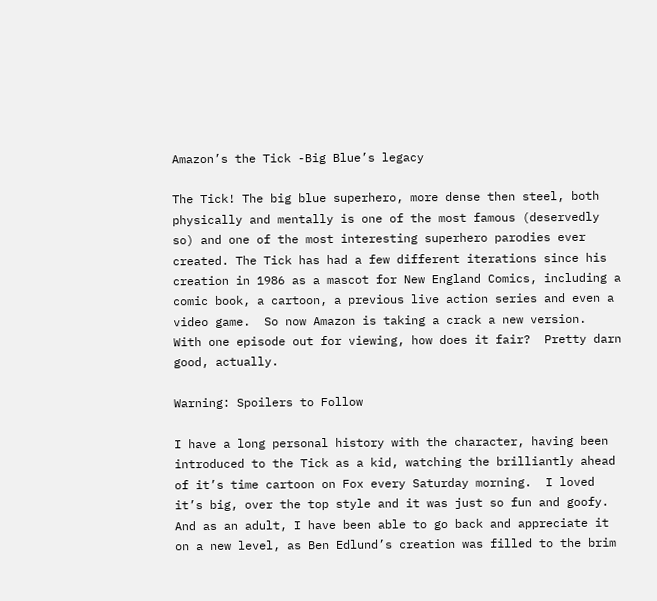Amazon’s the Tick -Big Blue’s legacy

The Tick! The big blue superhero, more dense then steel, both physically and mentally is one of the most famous (deservedly so) and one of the most interesting superhero parodies ever created. The Tick has had a few different iterations since his creation in 1986 as a mascot for New England Comics, including a comic book, a cartoon, a previous live action series and even a video game.  So now Amazon is taking a crack a new version.  With one episode out for viewing, how does it fair?  Pretty darn good, actually.

Warning: Spoilers to Follow

I have a long personal history with the character, having been introduced to the Tick as a kid, watching the brilliantly ahead of it’s time cartoon on Fox every Saturday morning.  I loved it’s big, over the top style and it was just so fun and goofy.  And as an adult, I have been able to go back and appreciate it on a new level, as Ben Edlund’s creation was filled to the brim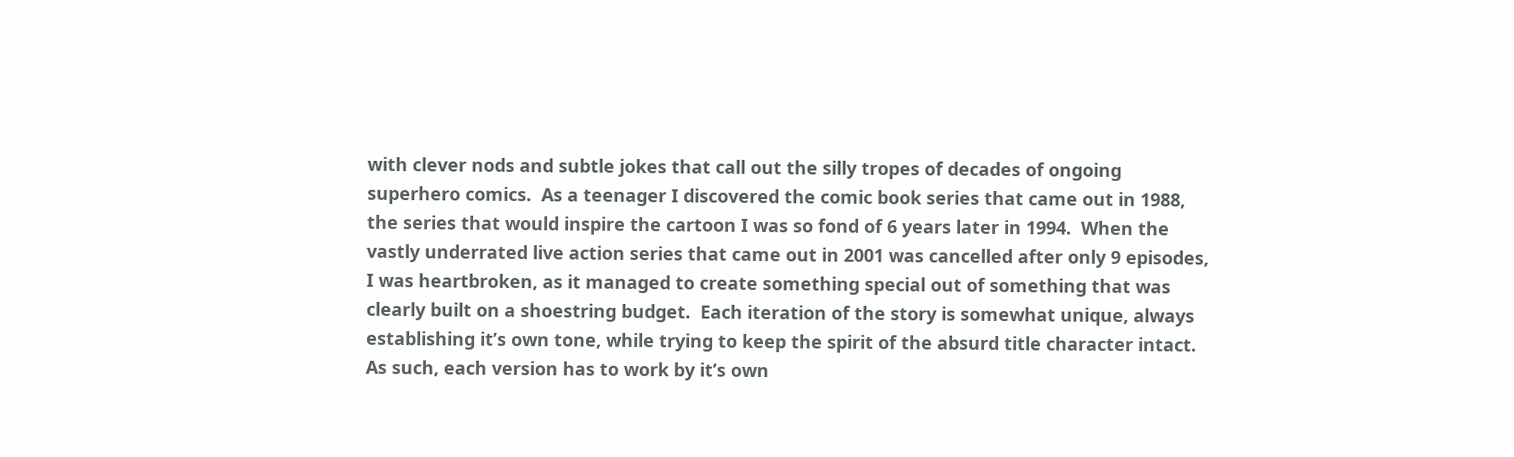with clever nods and subtle jokes that call out the silly tropes of decades of ongoing superhero comics.  As a teenager I discovered the comic book series that came out in 1988, the series that would inspire the cartoon I was so fond of 6 years later in 1994.  When the vastly underrated live action series that came out in 2001 was cancelled after only 9 episodes, I was heartbroken, as it managed to create something special out of something that was clearly built on a shoestring budget.  Each iteration of the story is somewhat unique, always establishing it’s own tone, while trying to keep the spirit of the absurd title character intact. As such, each version has to work by it’s own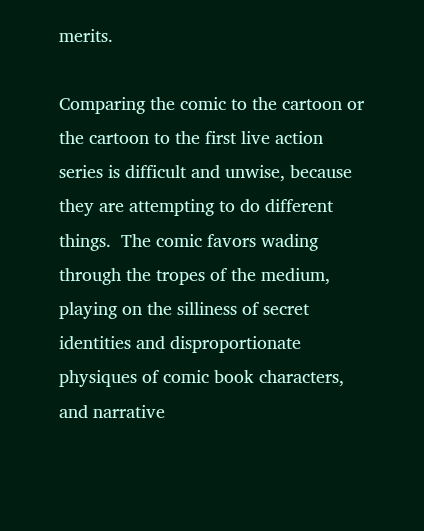merits.

Comparing the comic to the cartoon or the cartoon to the first live action series is difficult and unwise, because they are attempting to do different things.  The comic favors wading through the tropes of the medium, playing on the silliness of secret identities and disproportionate physiques of comic book characters, and narrative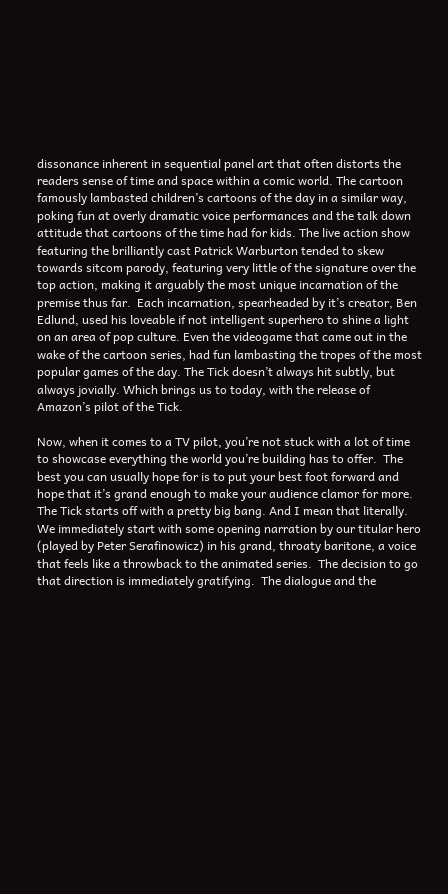dissonance inherent in sequential panel art that often distorts the readers sense of time and space within a comic world. The cartoon famously lambasted children’s cartoons of the day in a similar way, poking fun at overly dramatic voice performances and the talk down attitude that cartoons of the time had for kids. The live action show featuring the brilliantly cast Patrick Warburton tended to skew towards sitcom parody, featuring very little of the signature over the top action, making it arguably the most unique incarnation of the premise thus far.  Each incarnation, spearheaded by it’s creator, Ben Edlund, used his loveable if not intelligent superhero to shine a light on an area of pop culture. Even the videogame that came out in the wake of the cartoon series, had fun lambasting the tropes of the most popular games of the day. The Tick doesn’t always hit subtly, but always jovially. Which brings us to today, with the release of Amazon’s pilot of the Tick.

Now, when it comes to a TV pilot, you’re not stuck with a lot of time to showcase everything the world you’re building has to offer.  The best you can usually hope for is to put your best foot forward and hope that it’s grand enough to make your audience clamor for more.  The Tick starts off with a pretty big bang. And I mean that literally. We immediately start with some opening narration by our titular hero (played by Peter Serafinowicz) in his grand, throaty baritone, a voice that feels like a throwback to the animated series.  The decision to go that direction is immediately gratifying.  The dialogue and the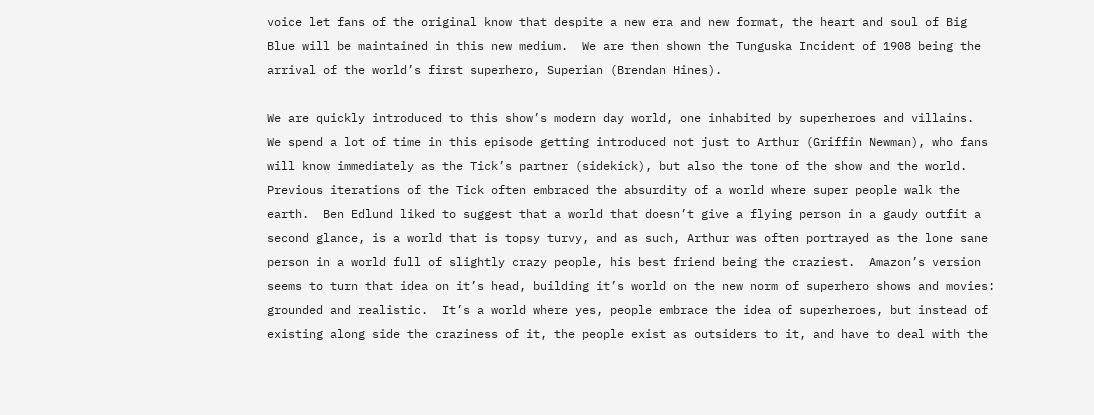voice let fans of the original know that despite a new era and new format, the heart and soul of Big Blue will be maintained in this new medium.  We are then shown the Tunguska Incident of 1908 being the arrival of the world’s first superhero, Superian (Brendan Hines).

We are quickly introduced to this show’s modern day world, one inhabited by superheroes and villains.  We spend a lot of time in this episode getting introduced not just to Arthur (Griffin Newman), who fans will know immediately as the Tick’s partner (sidekick), but also the tone of the show and the world.  Previous iterations of the Tick often embraced the absurdity of a world where super people walk the earth.  Ben Edlund liked to suggest that a world that doesn’t give a flying person in a gaudy outfit a second glance, is a world that is topsy turvy, and as such, Arthur was often portrayed as the lone sane person in a world full of slightly crazy people, his best friend being the craziest.  Amazon’s version seems to turn that idea on it’s head, building it’s world on the new norm of superhero shows and movies: grounded and realistic.  It’s a world where yes, people embrace the idea of superheroes, but instead of existing along side the craziness of it, the people exist as outsiders to it, and have to deal with the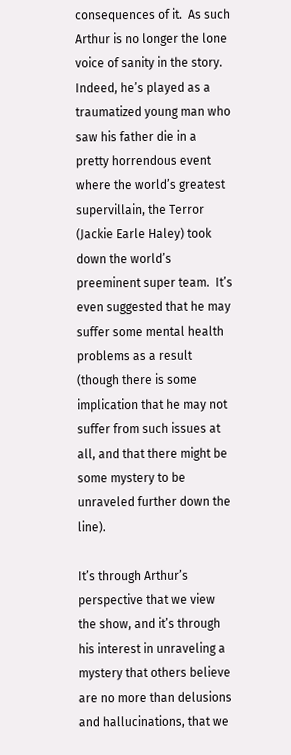consequences of it.  As such Arthur is no longer the lone voice of sanity in the story.  Indeed, he’s played as a traumatized young man who saw his father die in a pretty horrendous event where the world’s greatest supervillain, the Terror (Jackie Earle Haley) took down the world’s preeminent super team.  It’s even suggested that he may suffer some mental health problems as a result (though there is some implication that he may not suffer from such issues at all, and that there might be some mystery to be unraveled further down the line).

It’s through Arthur’s perspective that we view the show, and it’s through his interest in unraveling a mystery that others believe are no more than delusions and hallucinations, that we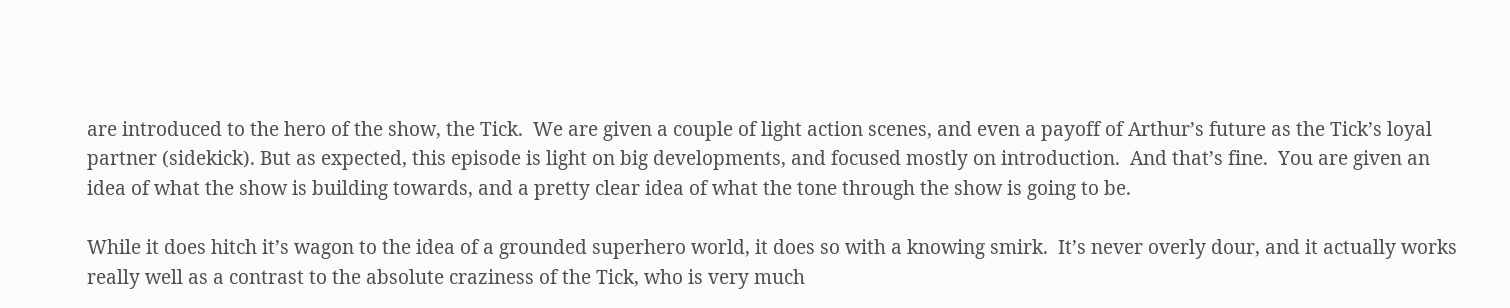are introduced to the hero of the show, the Tick.  We are given a couple of light action scenes, and even a payoff of Arthur’s future as the Tick’s loyal partner (sidekick). But as expected, this episode is light on big developments, and focused mostly on introduction.  And that’s fine.  You are given an idea of what the show is building towards, and a pretty clear idea of what the tone through the show is going to be.

While it does hitch it’s wagon to the idea of a grounded superhero world, it does so with a knowing smirk.  It’s never overly dour, and it actually works really well as a contrast to the absolute craziness of the Tick, who is very much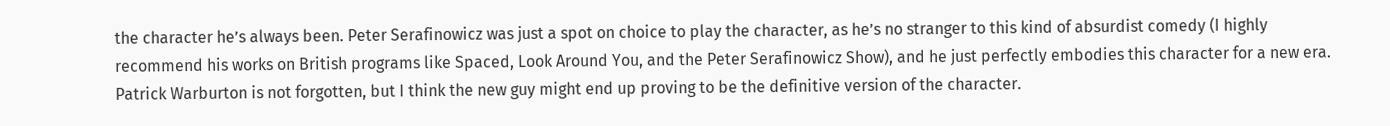the character he’s always been. Peter Serafinowicz was just a spot on choice to play the character, as he’s no stranger to this kind of absurdist comedy (I highly recommend his works on British programs like Spaced, Look Around You, and the Peter Serafinowicz Show), and he just perfectly embodies this character for a new era.  Patrick Warburton is not forgotten, but I think the new guy might end up proving to be the definitive version of the character.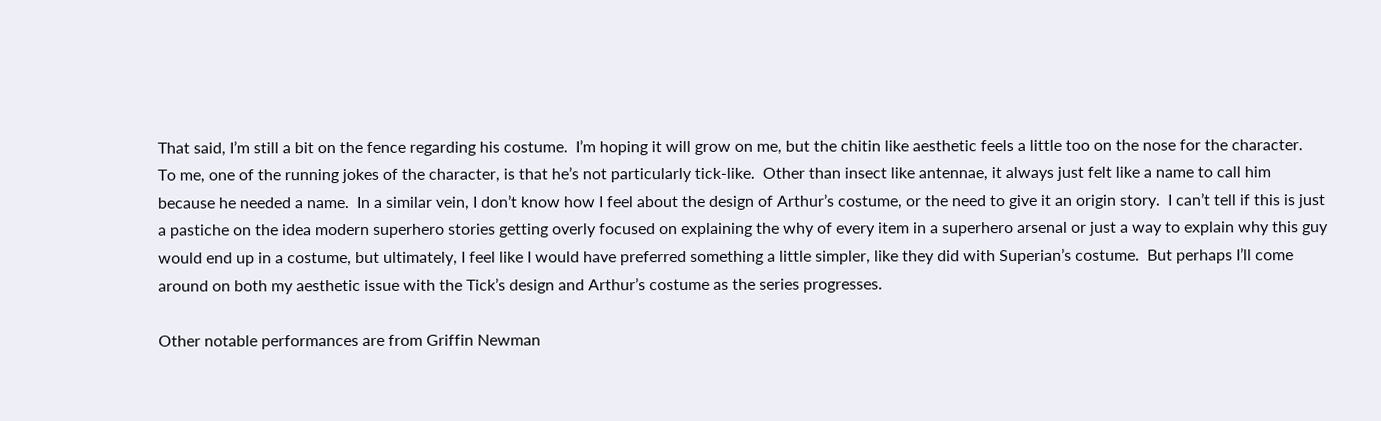That said, I’m still a bit on the fence regarding his costume.  I’m hoping it will grow on me, but the chitin like aesthetic feels a little too on the nose for the character.  To me, one of the running jokes of the character, is that he’s not particularly tick-like.  Other than insect like antennae, it always just felt like a name to call him because he needed a name.  In a similar vein, I don’t know how I feel about the design of Arthur’s costume, or the need to give it an origin story.  I can’t tell if this is just a pastiche on the idea modern superhero stories getting overly focused on explaining the why of every item in a superhero arsenal or just a way to explain why this guy would end up in a costume, but ultimately, I feel like I would have preferred something a little simpler, like they did with Superian’s costume.  But perhaps I’ll come around on both my aesthetic issue with the Tick’s design and Arthur’s costume as the series progresses.

Other notable performances are from Griffin Newman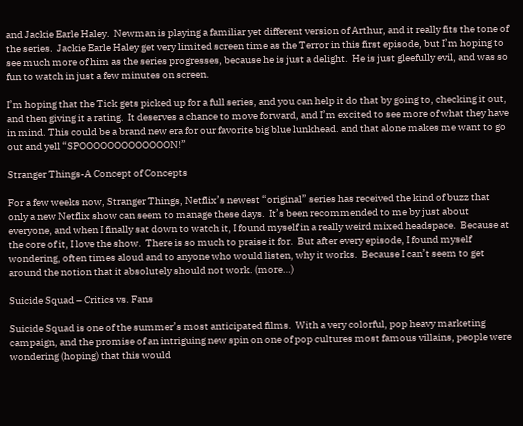and Jackie Earle Haley.  Newman is playing a familiar yet different version of Arthur, and it really fits the tone of the series.  Jackie Earle Haley get very limited screen time as the Terror in this first episode, but I’m hoping to see much more of him as the series progresses, because he is just a delight.  He is just gleefully evil, and was so fun to watch in just a few minutes on screen.

I’m hoping that the Tick gets picked up for a full series, and you can help it do that by going to, checking it out, and then giving it a rating.  It deserves a chance to move forward, and I’m excited to see more of what they have in mind. This could be a brand new era for our favorite big blue lunkhead. and that alone makes me want to go out and yell “SPOOOOOOOOOOOOON!”

Stranger Things-A Concept of Concepts

For a few weeks now, Stranger Things, Netflix’s newest “original” series has received the kind of buzz that only a new Netflix show can seem to manage these days.  It’s been recommended to me by just about everyone, and when I finally sat down to watch it, I found myself in a really weird mixed headspace.  Because at the core of it, I love the show.  There is so much to praise it for.  But after every episode, I found myself wondering, often times aloud and to anyone who would listen, why it works.  Because I can’t seem to get around the notion that it absolutely should not work. (more…)

Suicide Squad – Critics vs. Fans

Suicide Squad is one of the summer’s most anticipated films.  With a very colorful, pop heavy marketing campaign, and the promise of an intriguing new spin on one of pop cultures most famous villains, people were wondering (hoping) that this would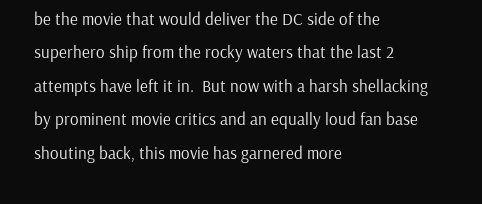be the movie that would deliver the DC side of the superhero ship from the rocky waters that the last 2 attempts have left it in.  But now with a harsh shellacking by prominent movie critics and an equally loud fan base shouting back, this movie has garnered more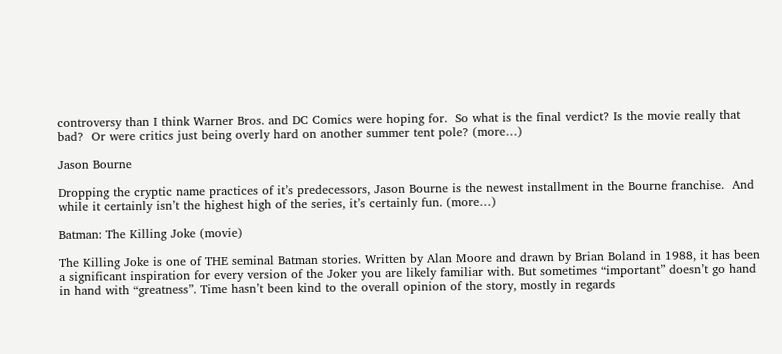controversy than I think Warner Bros. and DC Comics were hoping for.  So what is the final verdict? Is the movie really that bad?  Or were critics just being overly hard on another summer tent pole? (more…)

Jason Bourne

Dropping the cryptic name practices of it’s predecessors, Jason Bourne is the newest installment in the Bourne franchise.  And while it certainly isn’t the highest high of the series, it’s certainly fun. (more…)

Batman: The Killing Joke (movie)

The Killing Joke is one of THE seminal Batman stories. Written by Alan Moore and drawn by Brian Boland in 1988, it has been a significant inspiration for every version of the Joker you are likely familiar with. But sometimes “important” doesn’t go hand in hand with “greatness”. Time hasn’t been kind to the overall opinion of the story, mostly in regards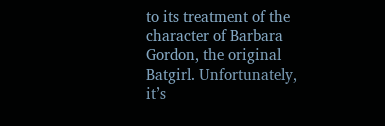to its treatment of the character of Barbara Gordon, the original Batgirl. Unfortunately, it’s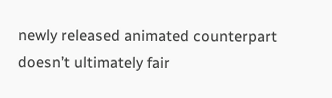newly released animated counterpart doesn’t ultimately fair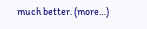much better. (more…)